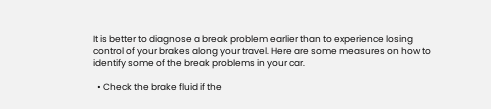It is better to diagnose a break problem earlier than to experience losing control of your brakes along your travel. Here are some measures on how to identify some of the break problems in your car.

  • Check the brake fluid if the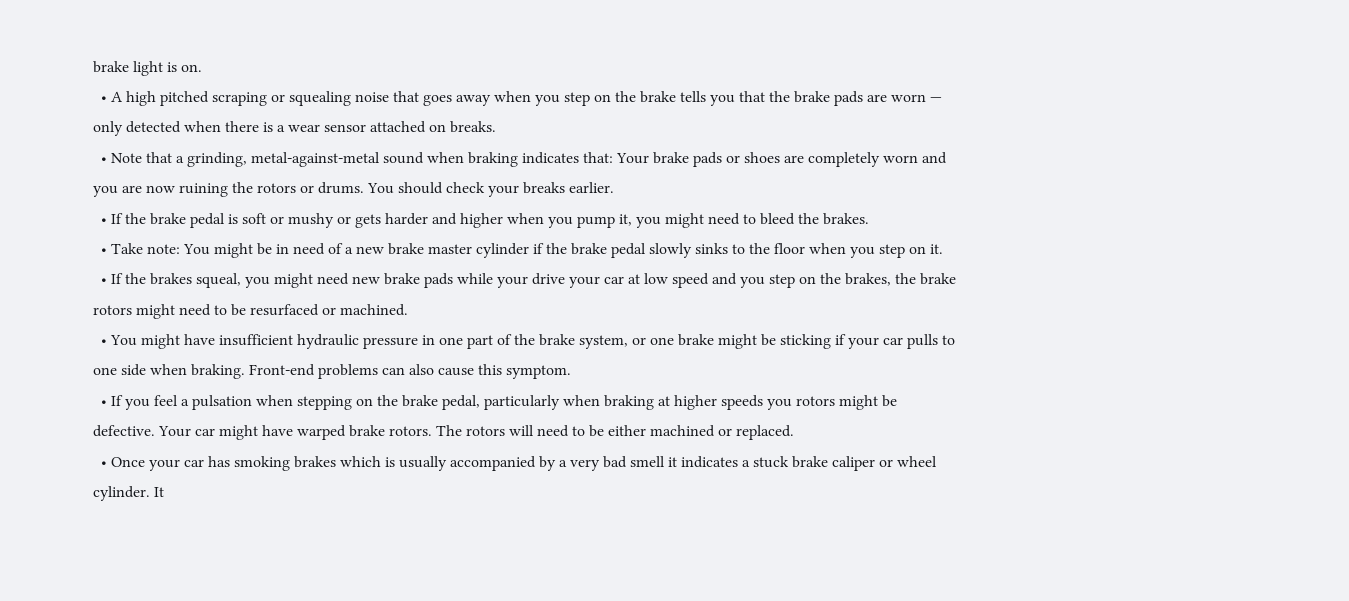brake light is on.
  • A high pitched scraping or squealing noise that goes away when you step on the brake tells you that the brake pads are worn — only detected when there is a wear sensor attached on breaks.
  • Note that a grinding, metal-against-metal sound when braking indicates that: Your brake pads or shoes are completely worn and you are now ruining the rotors or drums. You should check your breaks earlier.
  • If the brake pedal is soft or mushy or gets harder and higher when you pump it, you might need to bleed the brakes.
  • Take note: You might be in need of a new brake master cylinder if the brake pedal slowly sinks to the floor when you step on it.
  • If the brakes squeal, you might need new brake pads while your drive your car at low speed and you step on the brakes, the brake rotors might need to be resurfaced or machined.
  • You might have insufficient hydraulic pressure in one part of the brake system, or one brake might be sticking if your car pulls to one side when braking. Front-end problems can also cause this symptom.
  • If you feel a pulsation when stepping on the brake pedal, particularly when braking at higher speeds you rotors might be defective. Your car might have warped brake rotors. The rotors will need to be either machined or replaced.
  • Once your car has smoking brakes which is usually accompanied by a very bad smell it indicates a stuck brake caliper or wheel cylinder. It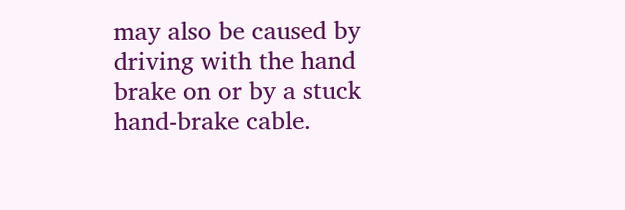may also be caused by driving with the hand brake on or by a stuck hand-brake cable.